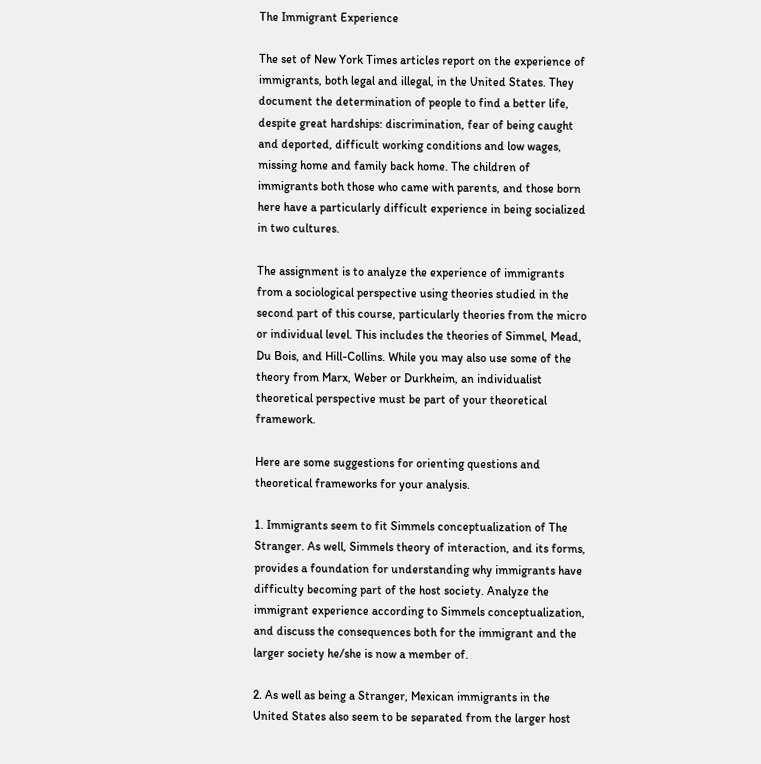The Immigrant Experience

The set of New York Times articles report on the experience of immigrants, both legal and illegal, in the United States. They document the determination of people to find a better life, despite great hardships: discrimination, fear of being caught and deported, difficult working conditions and low wages, missing home and family back home. The children of immigrants both those who came with parents, and those born here have a particularly difficult experience in being socialized in two cultures.

The assignment is to analyze the experience of immigrants from a sociological perspective using theories studied in the second part of this course, particularly theories from the micro or individual level. This includes the theories of Simmel, Mead, Du Bois, and Hill-Collins. While you may also use some of the theory from Marx, Weber or Durkheim, an individualist theoretical perspective must be part of your theoretical framework.

Here are some suggestions for orienting questions and theoretical frameworks for your analysis.

1. Immigrants seem to fit Simmels conceptualization of The Stranger. As well, Simmels theory of interaction, and its forms, provides a foundation for understanding why immigrants have difficulty becoming part of the host society. Analyze the immigrant experience according to Simmels conceptualization, and discuss the consequences both for the immigrant and the larger society he/she is now a member of.

2. As well as being a Stranger, Mexican immigrants in the United States also seem to be separated from the larger host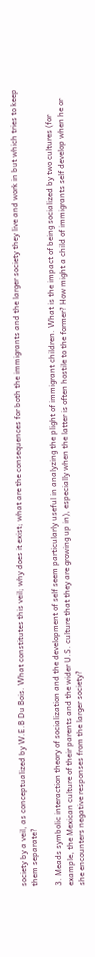society by a veil, as conceptualized by W.E.B Du Bois. What constitutes this veil; why does it exist; what are the consequences for both the immigrants and the larger society they live and work in but which tries to keep them separate?

3. Meads symbolic interaction theory of socialization and the development of self seem particularly useful in analyzing the plight of immigrant children. What is the impact of being socialized by two cultures (for example, the Mexican culture of their parents and the wider U.S. culture that they are growing up in), especially when the latter is often hostile to the former? How might a child of immigrants self develop when he or she encounters negative responses from the larger society?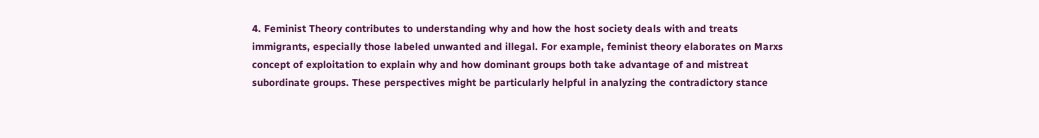4. Feminist Theory contributes to understanding why and how the host society deals with and treats immigrants, especially those labeled unwanted and illegal. For example, feminist theory elaborates on Marxs concept of exploitation to explain why and how dominant groups both take advantage of and mistreat subordinate groups. These perspectives might be particularly helpful in analyzing the contradictory stance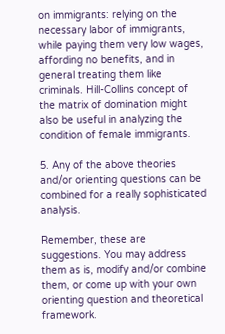on immigrants: relying on the necessary labor of immigrants, while paying them very low wages, affording no benefits, and in general treating them like criminals. Hill-Collins concept of the matrix of domination might also be useful in analyzing the condition of female immigrants.

5. Any of the above theories and/or orienting questions can be combined for a really sophisticated analysis.

Remember, these are suggestions. You may address them as is, modify and/or combine them, or come up with your own orienting question and theoretical framework.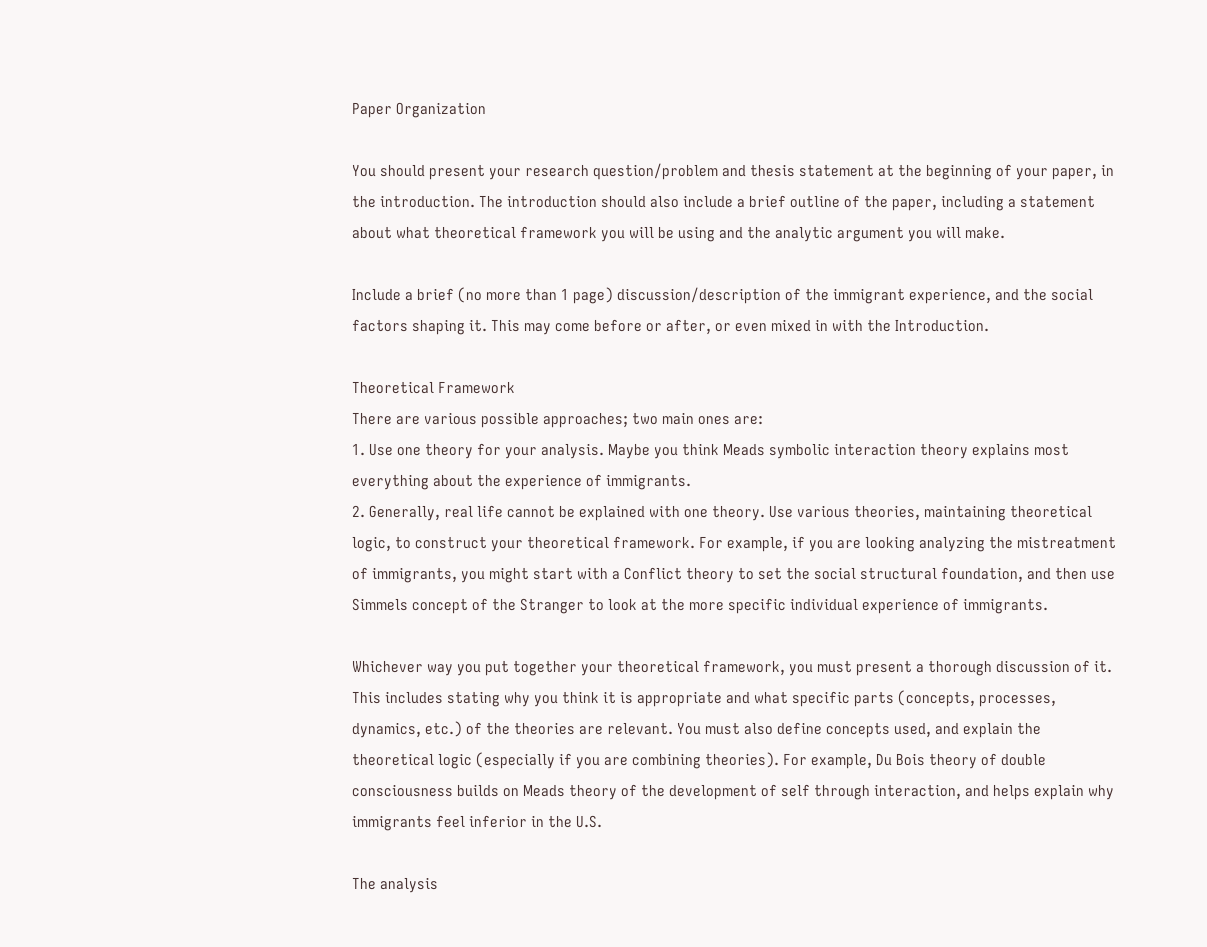Paper Organization

You should present your research question/problem and thesis statement at the beginning of your paper, in the introduction. The introduction should also include a brief outline of the paper, including a statement about what theoretical framework you will be using and the analytic argument you will make.

Include a brief (no more than 1 page) discussion/description of the immigrant experience, and the social factors shaping it. This may come before or after, or even mixed in with the Introduction.

Theoretical Framework
There are various possible approaches; two main ones are:
1. Use one theory for your analysis. Maybe you think Meads symbolic interaction theory explains most everything about the experience of immigrants.
2. Generally, real life cannot be explained with one theory. Use various theories, maintaining theoretical logic, to construct your theoretical framework. For example, if you are looking analyzing the mistreatment of immigrants, you might start with a Conflict theory to set the social structural foundation, and then use Simmels concept of the Stranger to look at the more specific individual experience of immigrants.

Whichever way you put together your theoretical framework, you must present a thorough discussion of it. This includes stating why you think it is appropriate and what specific parts (concepts, processes, dynamics, etc.) of the theories are relevant. You must also define concepts used, and explain the theoretical logic (especially if you are combining theories). For example, Du Bois theory of double consciousness builds on Meads theory of the development of self through interaction, and helps explain why immigrants feel inferior in the U.S.

The analysis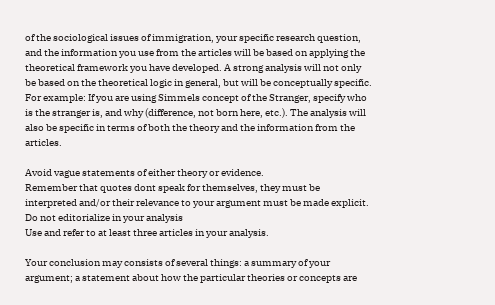of the sociological issues of immigration, your specific research question, and the information you use from the articles will be based on applying the theoretical framework you have developed. A strong analysis will not only be based on the theoretical logic in general, but will be conceptually specific. For example: If you are using Simmels concept of the Stranger, specify who is the stranger is, and why (difference, not born here, etc.). The analysis will also be specific in terms of both the theory and the information from the articles.

Avoid vague statements of either theory or evidence.
Remember that quotes dont speak for themselves, they must be interpreted and/or their relevance to your argument must be made explicit.
Do not editorialize in your analysis
Use and refer to at least three articles in your analysis.

Your conclusion may consists of several things: a summary of your argument; a statement about how the particular theories or concepts are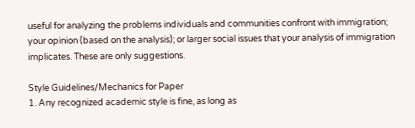useful for analyzing the problems individuals and communities confront with immigration; your opinion (based on the analysis); or larger social issues that your analysis of immigration implicates. These are only suggestions.

Style Guidelines/Mechanics for Paper
1. Any recognized academic style is fine, as long as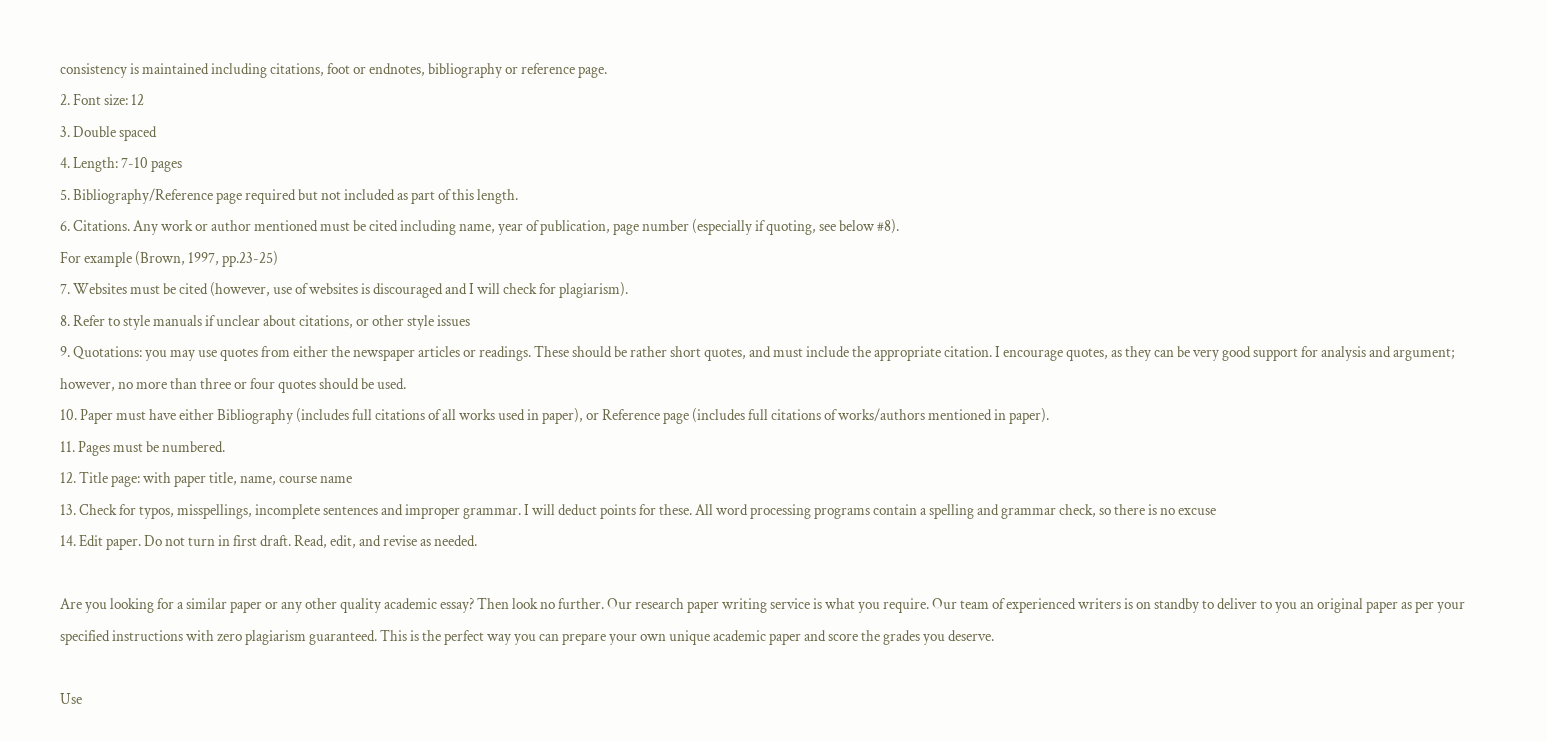consistency is maintained including citations, foot or endnotes, bibliography or reference page.
2. Font size: 12
3. Double spaced
4. Length: 7-10 pages
5. Bibliography/Reference page required but not included as part of this length.
6. Citations. Any work or author mentioned must be cited including name, year of publication, page number (especially if quoting, see below #8).
For example (Brown, 1997, pp.23-25)
7. Websites must be cited (however, use of websites is discouraged and I will check for plagiarism).
8. Refer to style manuals if unclear about citations, or other style issues
9. Quotations: you may use quotes from either the newspaper articles or readings. These should be rather short quotes, and must include the appropriate citation. I encourage quotes, as they can be very good support for analysis and argument; however, no more than three or four quotes should be used.
10. Paper must have either Bibliography (includes full citations of all works used in paper), or Reference page (includes full citations of works/authors mentioned in paper).
11. Pages must be numbered.
12. Title page: with paper title, name, course name
13. Check for typos, misspellings, incomplete sentences and improper grammar. I will deduct points for these. All word processing programs contain a spelling and grammar check, so there is no excuse
14. Edit paper. Do not turn in first draft. Read, edit, and revise as needed.

Are you looking for a similar paper or any other quality academic essay? Then look no further. Our research paper writing service is what you require. Our team of experienced writers is on standby to deliver to you an original paper as per your specified instructions with zero plagiarism guaranteed. This is the perfect way you can prepare your own unique academic paper and score the grades you deserve.

Use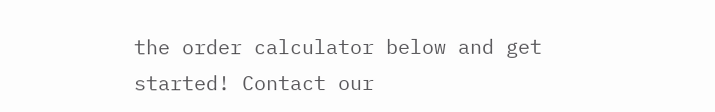the order calculator below and get started! Contact our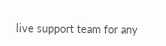live support team for any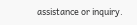assistance or inquiry.